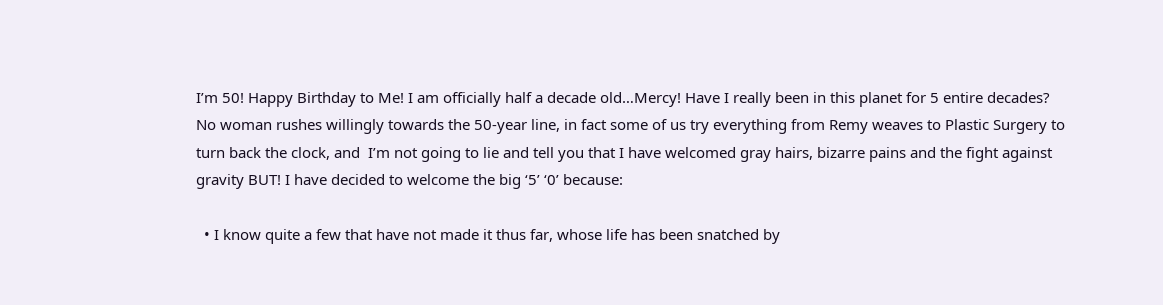I’m 50! Happy Birthday to Me! I am officially half a decade old…Mercy! Have I really been in this planet for 5 entire decades? No woman rushes willingly towards the 50-year line, in fact some of us try everything from Remy weaves to Plastic Surgery to turn back the clock, and  I’m not going to lie and tell you that I have welcomed gray hairs, bizarre pains and the fight against gravity BUT! I have decided to welcome the big ‘5’ ‘0’ because:

  • I know quite a few that have not made it thus far, whose life has been snatched by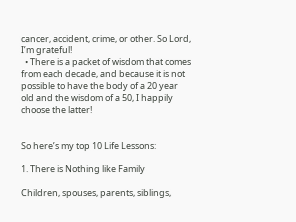cancer, accident, crime, or other. So Lord, I’m grateful!
  • There is a packet of wisdom that comes from each decade, and because it is not possible to have the body of a 20 year old and the wisdom of a 50, I happily choose the latter!


So here’s my top 10 Life Lessons:

1. There is Nothing like Family

Children, spouses, parents, siblings,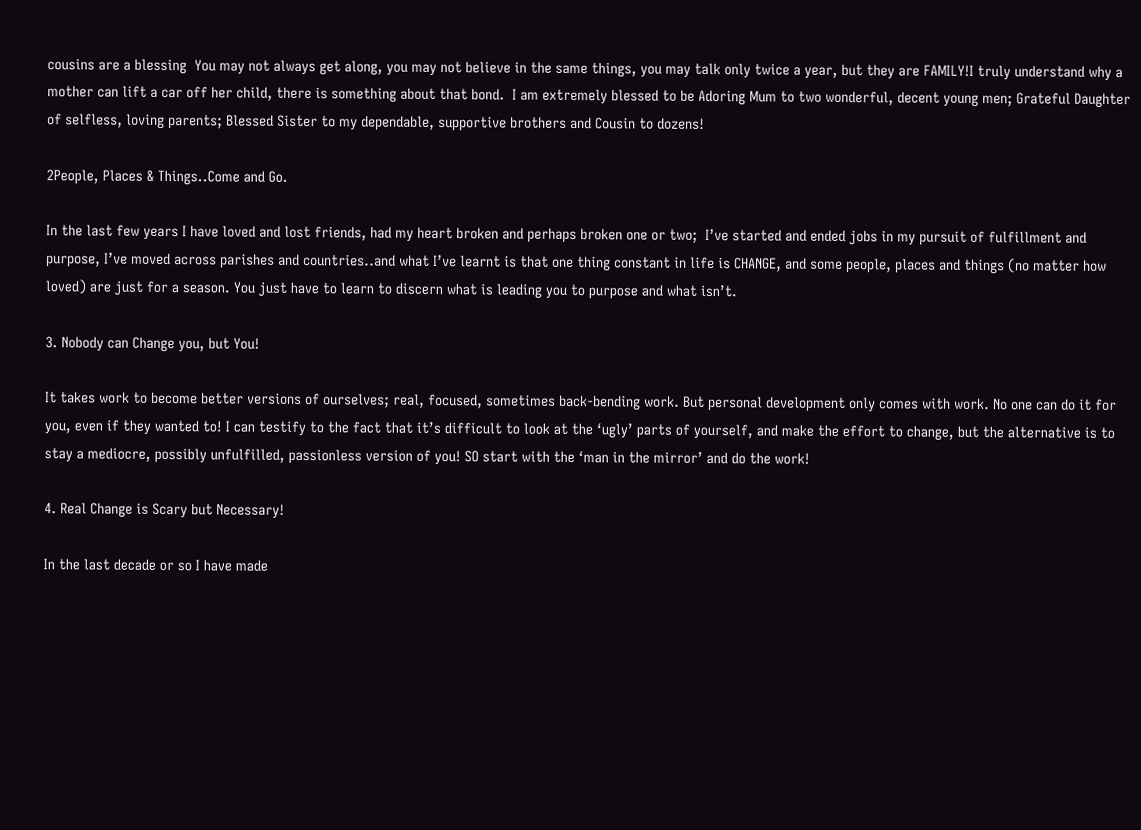cousins are a blessing  You may not always get along, you may not believe in the same things, you may talk only twice a year, but they are FAMILY!I truly understand why a mother can lift a car off her child, there is something about that bond.  I am extremely blessed to be Adoring Mum to two wonderful, decent young men; Grateful Daughter of selfless, loving parents; Blessed Sister to my dependable, supportive brothers and Cousin to dozens!

2People, Places & Things..Come and Go.

In the last few years I have loved and lost friends, had my heart broken and perhaps broken one or two;  I’ve started and ended jobs in my pursuit of fulfillment and purpose, I’ve moved across parishes and countries..and what I’ve learnt is that one thing constant in life is CHANGE, and some people, places and things (no matter how loved) are just for a season. You just have to learn to discern what is leading you to purpose and what isn’t.

3. Nobody can Change you, but You!

It takes work to become better versions of ourselves; real, focused, sometimes back-bending work. But personal development only comes with work. No one can do it for you, even if they wanted to! I can testify to the fact that it’s difficult to look at the ‘ugly’ parts of yourself, and make the effort to change, but the alternative is to stay a mediocre, possibly unfulfilled, passionless version of you! SO start with the ‘man in the mirror’ and do the work!

4. Real Change is Scary but Necessary!

In the last decade or so I have made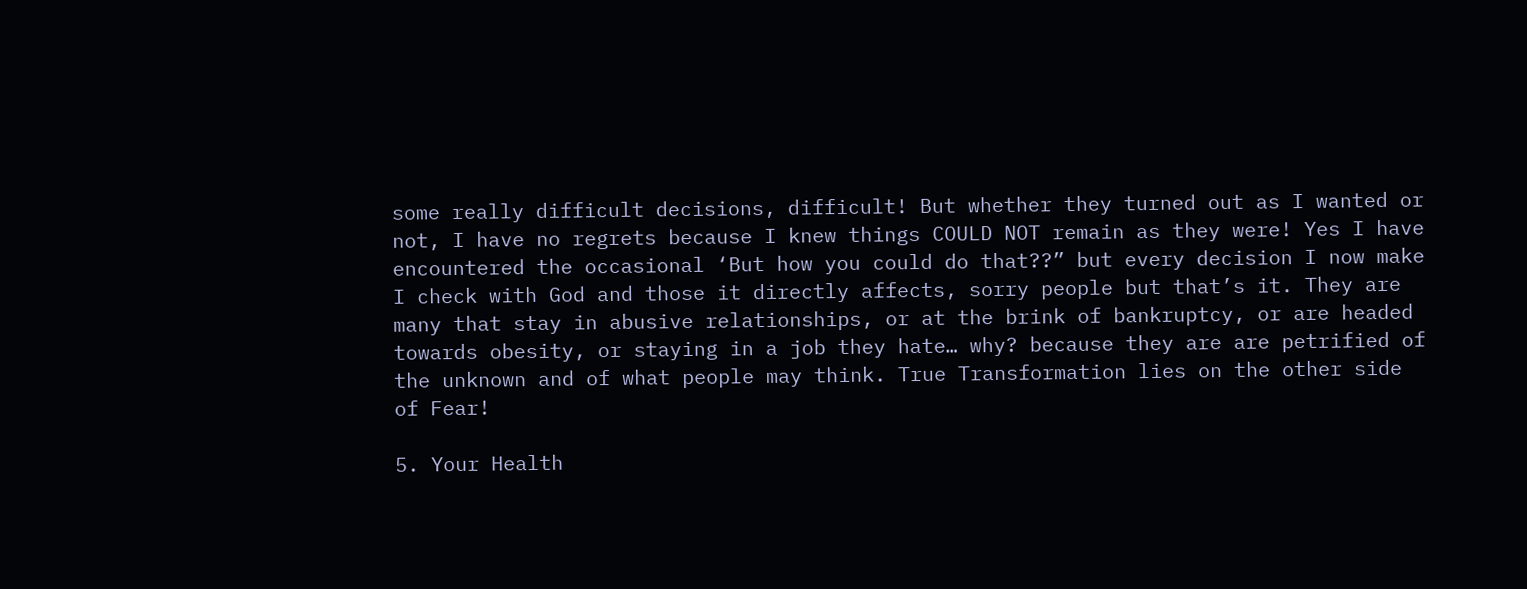some really difficult decisions, difficult! But whether they turned out as I wanted or not, I have no regrets because I knew things COULD NOT remain as they were! Yes I have encountered the occasional ‘But how you could do that??” but every decision I now make I check with God and those it directly affects, sorry people but that’s it. They are many that stay in abusive relationships, or at the brink of bankruptcy, or are headed towards obesity, or staying in a job they hate… why? because they are are petrified of the unknown and of what people may think. True Transformation lies on the other side of Fear!

5. Your Health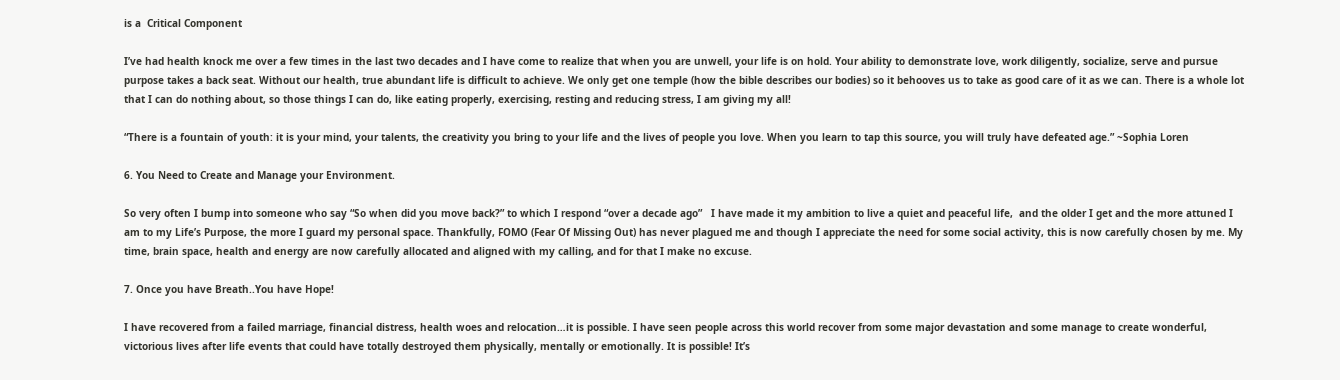is a  Critical Component

I’ve had health knock me over a few times in the last two decades and I have come to realize that when you are unwell, your life is on hold. Your ability to demonstrate love, work diligently, socialize, serve and pursue purpose takes a back seat. Without our health, true abundant life is difficult to achieve. We only get one temple (how the bible describes our bodies) so it behooves us to take as good care of it as we can. There is a whole lot that I can do nothing about, so those things I can do, like eating properly, exercising, resting and reducing stress, I am giving my all!

“There is a fountain of youth: it is your mind, your talents, the creativity you bring to your life and the lives of people you love. When you learn to tap this source, you will truly have defeated age.” ~Sophia Loren

6. You Need to Create and Manage your Environment.

So very often I bump into someone who say “So when did you move back?” to which I respond “over a decade ago”   I have made it my ambition to live a quiet and peaceful life,  and the older I get and the more attuned I am to my Life’s Purpose, the more I guard my personal space. Thankfully, FOMO (Fear Of Missing Out) has never plagued me and though I appreciate the need for some social activity, this is now carefully chosen by me. My time, brain space, health and energy are now carefully allocated and aligned with my calling, and for that I make no excuse.

7. Once you have Breath..You have Hope!

I have recovered from a failed marriage, financial distress, health woes and relocation…it is possible. I have seen people across this world recover from some major devastation and some manage to create wonderful, victorious lives after life events that could have totally destroyed them physically, mentally or emotionally. It is possible! It’s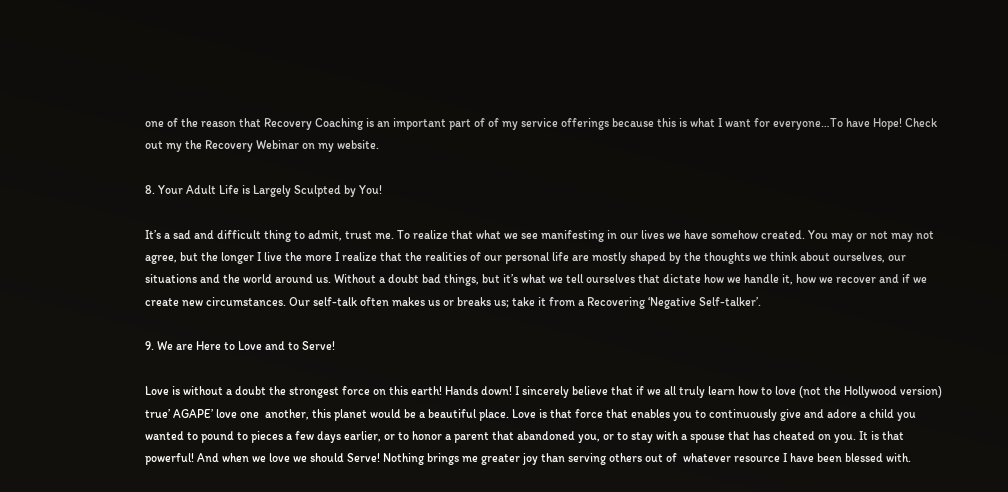one of the reason that Recovery Coaching is an important part of of my service offerings because this is what I want for everyone…To have Hope! Check out my the Recovery Webinar on my website.

8. Your Adult Life is Largely Sculpted by You!

It’s a sad and difficult thing to admit, trust me. To realize that what we see manifesting in our lives we have somehow created. You may or not may not agree, but the longer I live the more I realize that the realities of our personal life are mostly shaped by the thoughts we think about ourselves, our situations and the world around us. Without a doubt bad things, but it’s what we tell ourselves that dictate how we handle it, how we recover and if we create new circumstances. Our self-talk often makes us or breaks us; take it from a Recovering ‘Negative Self-talker’.

9. We are Here to Love and to Serve!

Love is without a doubt the strongest force on this earth! Hands down! I sincerely believe that if we all truly learn how to love (not the Hollywood version) true’ AGAPE’ love one  another, this planet would be a beautiful place. Love is that force that enables you to continuously give and adore a child you wanted to pound to pieces a few days earlier, or to honor a parent that abandoned you, or to stay with a spouse that has cheated on you. It is that powerful! And when we love we should Serve! Nothing brings me greater joy than serving others out of  whatever resource I have been blessed with.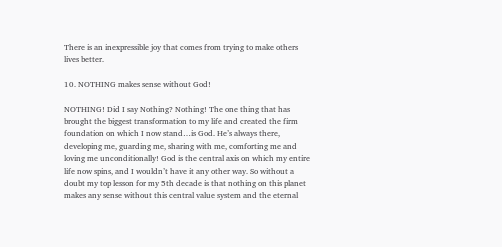There is an inexpressible joy that comes from trying to make others lives better.

10. NOTHING makes sense without God!

NOTHING! Did I say Nothing? Nothing! The one thing that has brought the biggest transformation to my life and created the firm foundation on which I now stand…is God. He’s always there, developing me, guarding me, sharing with me, comforting me and loving me unconditionally! God is the central axis on which my entire life now spins, and I wouldn’t have it any other way. So without a doubt my top lesson for my 5th decade is that nothing on this planet makes any sense without this central value system and the eternal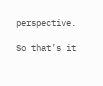perspective.

So that’s it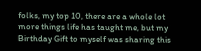folks, my top 10, there are a whole lot more things life has taught me, but my Birthday Gift to myself was sharing this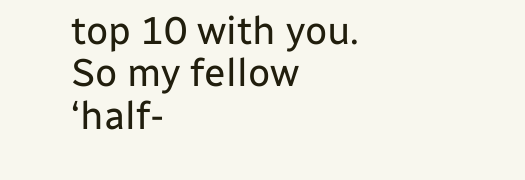top 10 with you. So my fellow ‘half-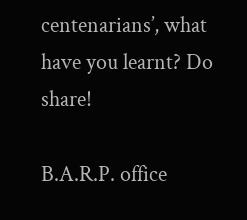centenarians’, what have you learnt? Do share!

B.A.R.P. office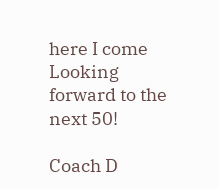here I come  Looking forward to the next 50!

Coach D